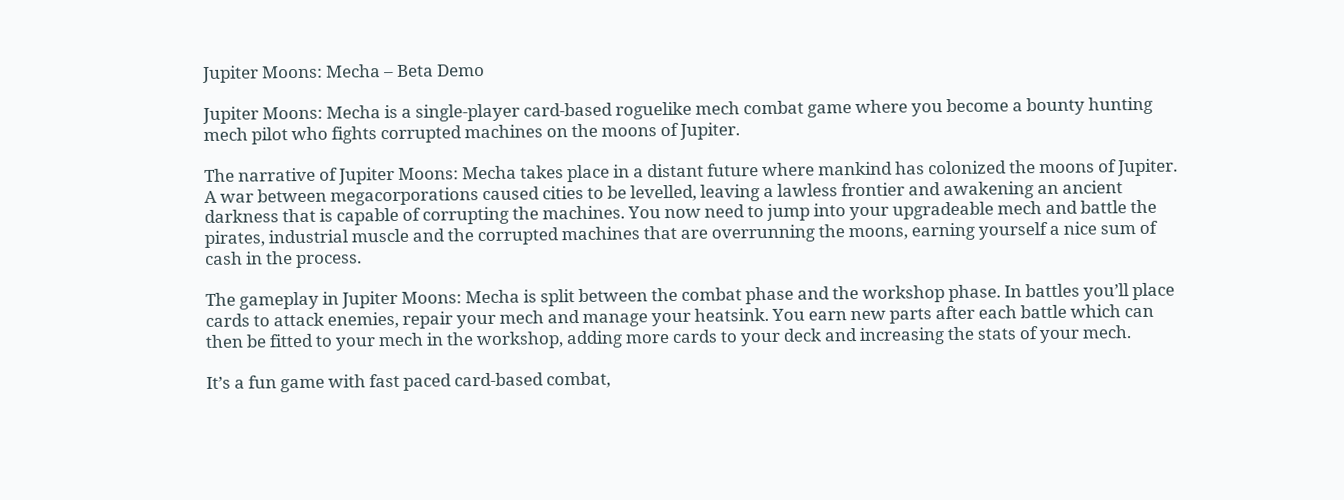Jupiter Moons: Mecha – Beta Demo

Jupiter Moons: Mecha is a single-player card-based roguelike mech combat game where you become a bounty hunting mech pilot who fights corrupted machines on the moons of Jupiter.

The narrative of Jupiter Moons: Mecha takes place in a distant future where mankind has colonized the moons of Jupiter. A war between megacorporations caused cities to be levelled, leaving a lawless frontier and awakening an ancient darkness that is capable of corrupting the machines. You now need to jump into your upgradeable mech and battle the pirates, industrial muscle and the corrupted machines that are overrunning the moons, earning yourself a nice sum of cash in the process.

The gameplay in Jupiter Moons: Mecha is split between the combat phase and the workshop phase. In battles you’ll place cards to attack enemies, repair your mech and manage your heatsink. You earn new parts after each battle which can then be fitted to your mech in the workshop, adding more cards to your deck and increasing the stats of your mech.

It’s a fun game with fast paced card-based combat,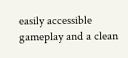easily accessible gameplay and a clean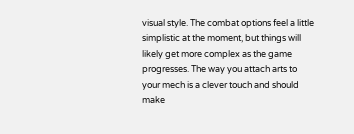visual style. The combat options feel a little simplistic at the moment, but things will likely get more complex as the game progresses. The way you attach arts to your mech is a clever touch and should make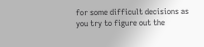for some difficult decisions as you try to figure out the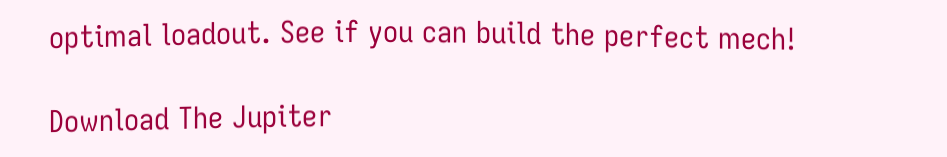optimal loadout. See if you can build the perfect mech!

Download The Jupiter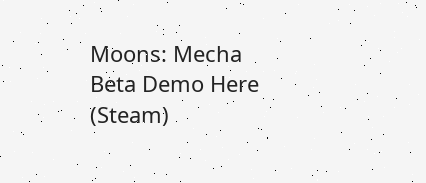Moons: Mecha Beta Demo Here (Steam)